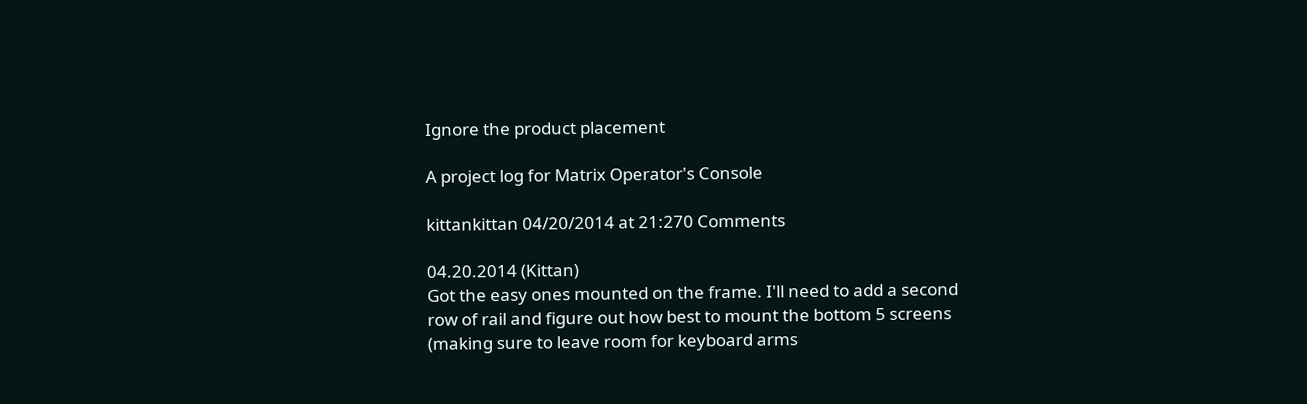Ignore the product placement

A project log for Matrix Operator's Console

kittankittan 04/20/2014 at 21:270 Comments

04.20.2014 (Kittan)
Got the easy ones mounted on the frame. I'll need to add a second row of rail and figure out how best to mount the bottom 5 screens (making sure to leave room for keyboard arms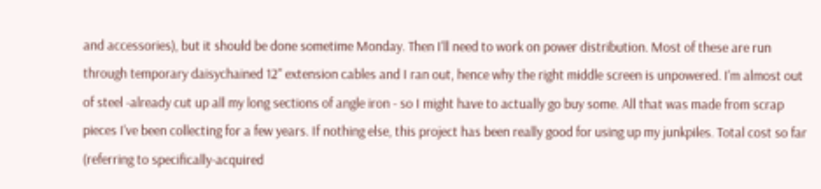and accessories), but it should be done sometime Monday. Then I'll need to work on power distribution. Most of these are run through temporary daisychained 12" extension cables and I ran out, hence why the right middle screen is unpowered. I'm almost out of steel -already cut up all my long sections of angle iron - so I might have to actually go buy some. All that was made from scrap pieces I've been collecting for a few years. If nothing else, this project has been really good for using up my junkpiles. Total cost so far (referring to specifically-acquired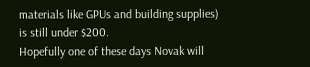materials like GPUs and building supplies) is still under $200.
Hopefully one of these days Novak will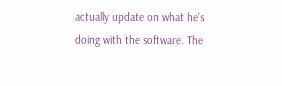actually update on what he's doing with the software. The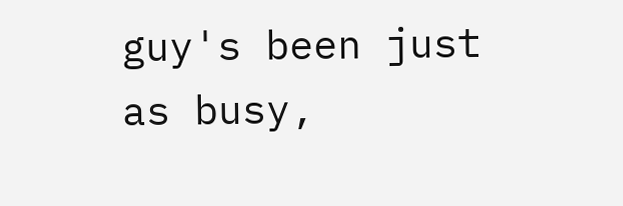guy's been just as busy,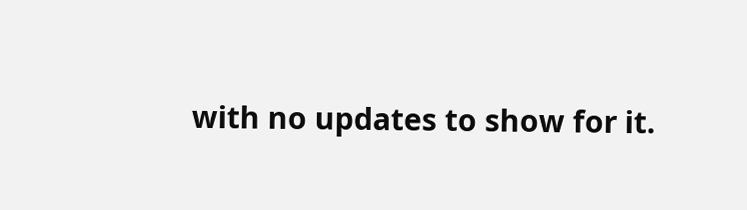with no updates to show for it.